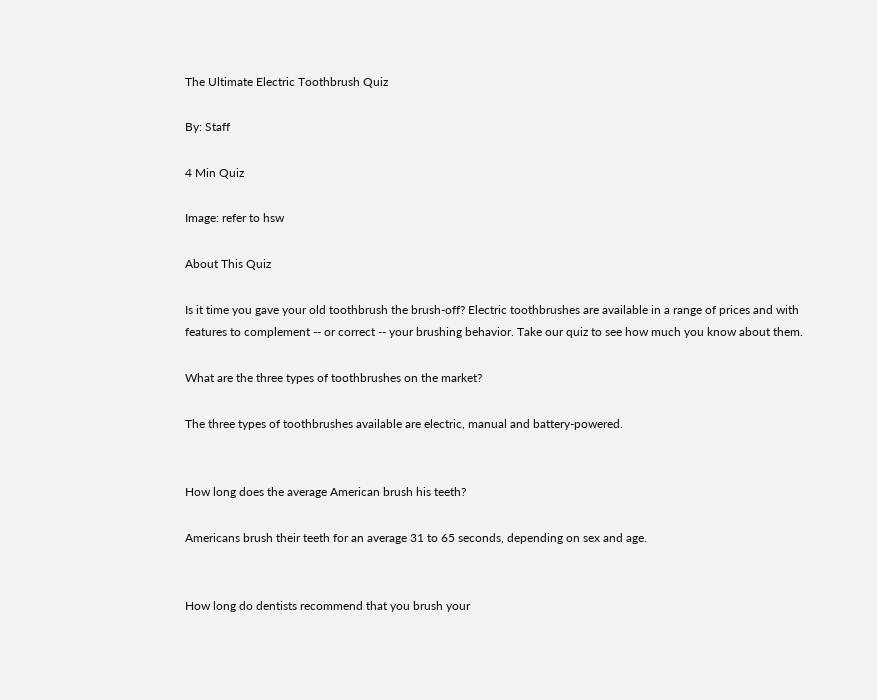The Ultimate Electric Toothbrush Quiz

By: Staff

4 Min Quiz

Image: refer to hsw

About This Quiz

Is it time you gave your old toothbrush the brush-off? Electric toothbrushes are available in a range of prices and with features to complement -- or correct -- your brushing behavior. Take our quiz to see how much you know about them.

What are the three types of toothbrushes on the market?

The three types of toothbrushes available are electric, manual and battery-powered.


How long does the average American brush his teeth?

Americans brush their teeth for an average 31 to 65 seconds, depending on sex and age.


How long do dentists recommend that you brush your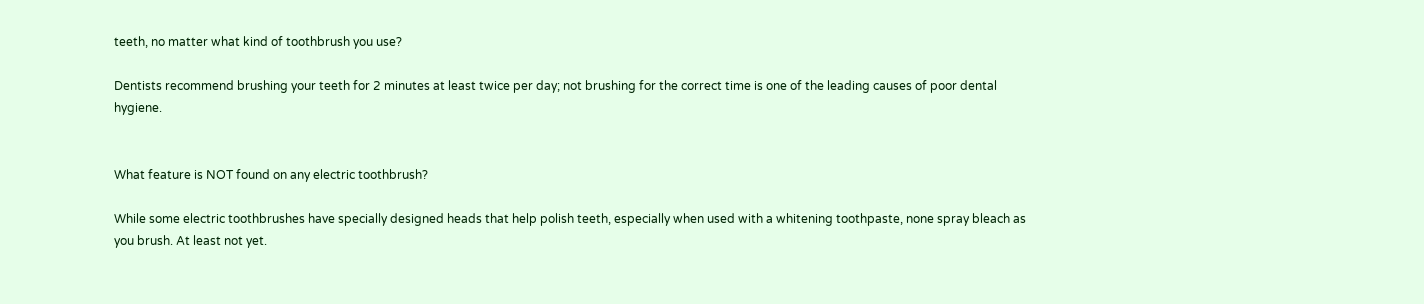teeth, no matter what kind of toothbrush you use?

Dentists recommend brushing your teeth for 2 minutes at least twice per day; not brushing for the correct time is one of the leading causes of poor dental hygiene.


What feature is NOT found on any electric toothbrush?

While some electric toothbrushes have specially designed heads that help polish teeth, especially when used with a whitening toothpaste, none spray bleach as you brush. At least not yet.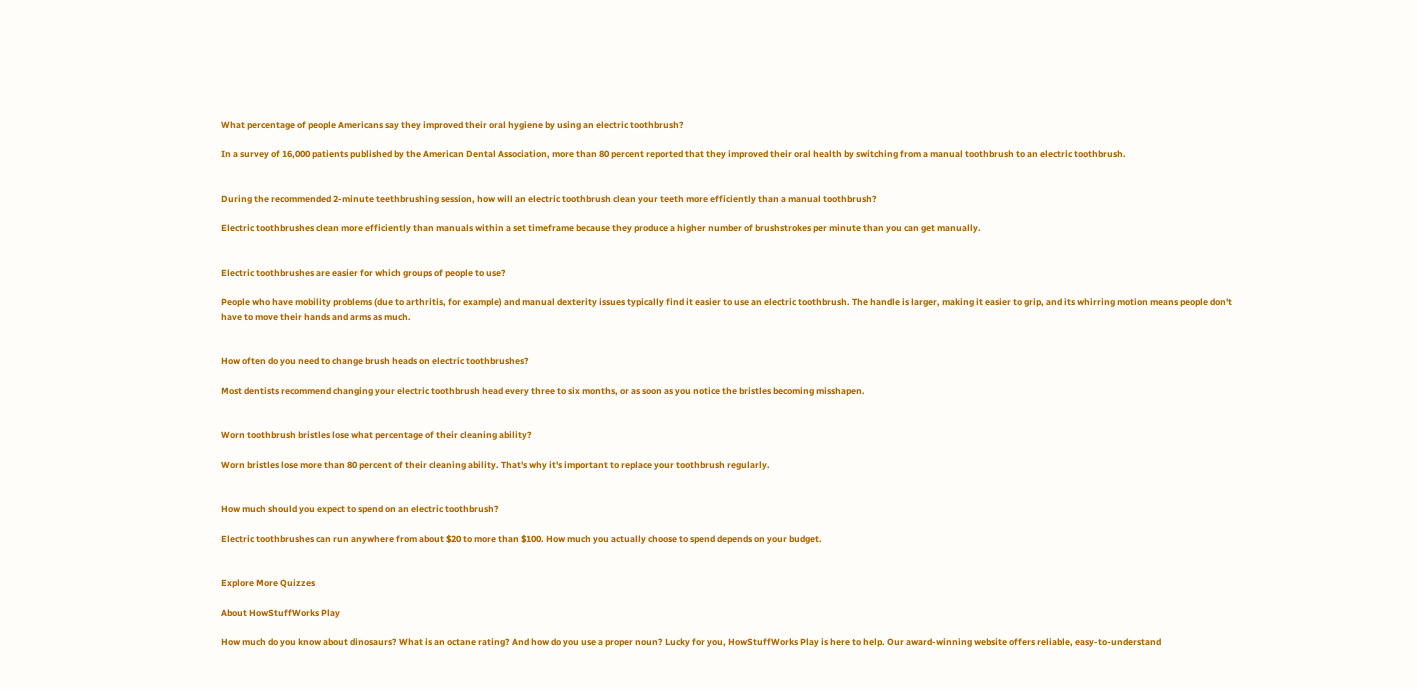What percentage of people Americans say they improved their oral hygiene by using an electric toothbrush?

In a survey of 16,000 patients published by the American Dental Association, more than 80 percent reported that they improved their oral health by switching from a manual toothbrush to an electric toothbrush.


During the recommended 2-minute teethbrushing session, how will an electric toothbrush clean your teeth more efficiently than a manual toothbrush?

Electric toothbrushes clean more efficiently than manuals within a set timeframe because they produce a higher number of brushstrokes per minute than you can get manually.


Electric toothbrushes are easier for which groups of people to use?

People who have mobility problems (due to arthritis, for example) and manual dexterity issues typically find it easier to use an electric toothbrush. The handle is larger, making it easier to grip, and its whirring motion means people don't have to move their hands and arms as much.


How often do you need to change brush heads on electric toothbrushes?

Most dentists recommend changing your electric toothbrush head every three to six months, or as soon as you notice the bristles becoming misshapen.


Worn toothbrush bristles lose what percentage of their cleaning ability?

Worn bristles lose more than 80 percent of their cleaning ability. That's why it's important to replace your toothbrush regularly.


How much should you expect to spend on an electric toothbrush?

Electric toothbrushes can run anywhere from about $20 to more than $100. How much you actually choose to spend depends on your budget.


Explore More Quizzes

About HowStuffWorks Play

How much do you know about dinosaurs? What is an octane rating? And how do you use a proper noun? Lucky for you, HowStuffWorks Play is here to help. Our award-winning website offers reliable, easy-to-understand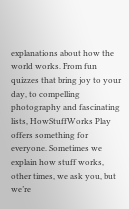explanations about how the world works. From fun quizzes that bring joy to your day, to compelling photography and fascinating lists, HowStuffWorks Play offers something for everyone. Sometimes we explain how stuff works, other times, we ask you, but we’re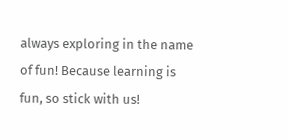always exploring in the name of fun! Because learning is fun, so stick with us!